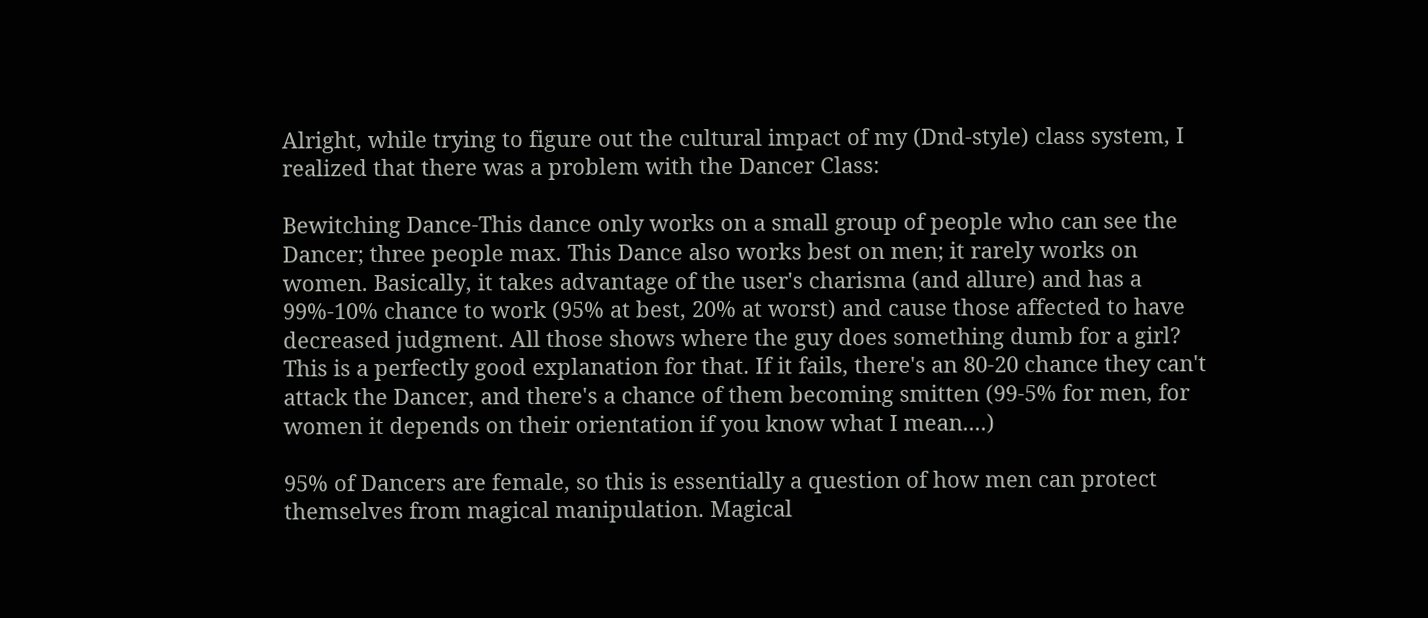Alright, while trying to figure out the cultural impact of my (Dnd-style) class system, I realized that there was a problem with the Dancer Class:

Bewitching Dance-This dance only works on a small group of people who can see the Dancer; three people max. This Dance also works best on men; it rarely works on women. Basically, it takes advantage of the user's charisma (and allure) and has a 99%-10% chance to work (95% at best, 20% at worst) and cause those affected to have decreased judgment. All those shows where the guy does something dumb for a girl? This is a perfectly good explanation for that. If it fails, there's an 80-20 chance they can't attack the Dancer, and there's a chance of them becoming smitten (99-5% for men, for women it depends on their orientation if you know what I mean....)

95% of Dancers are female, so this is essentially a question of how men can protect themselves from magical manipulation. Magical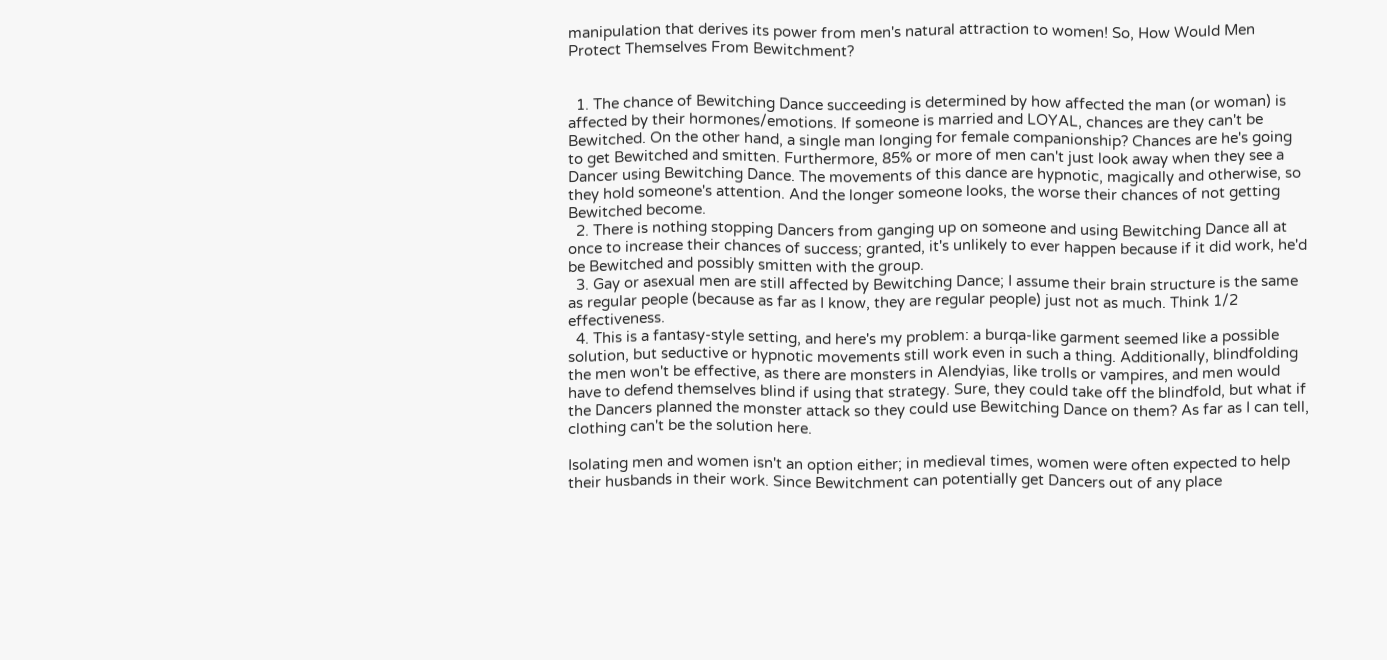manipulation that derives its power from men's natural attraction to women! So, How Would Men Protect Themselves From Bewitchment?


  1. The chance of Bewitching Dance succeeding is determined by how affected the man (or woman) is affected by their hormones/emotions. If someone is married and LOYAL, chances are they can't be Bewitched. On the other hand, a single man longing for female companionship? Chances are he's going to get Bewitched and smitten. Furthermore, 85% or more of men can't just look away when they see a Dancer using Bewitching Dance. The movements of this dance are hypnotic, magically and otherwise, so they hold someone's attention. And the longer someone looks, the worse their chances of not getting Bewitched become.
  2. There is nothing stopping Dancers from ganging up on someone and using Bewitching Dance all at once to increase their chances of success; granted, it's unlikely to ever happen because if it did work, he'd be Bewitched and possibly smitten with the group.
  3. Gay or asexual men are still affected by Bewitching Dance; I assume their brain structure is the same as regular people (because as far as I know, they are regular people) just not as much. Think 1/2 effectiveness.
  4. This is a fantasy-style setting, and here's my problem: a burqa-like garment seemed like a possible solution, but seductive or hypnotic movements still work even in such a thing. Additionally, blindfolding the men won't be effective, as there are monsters in Alendyias, like trolls or vampires, and men would have to defend themselves blind if using that strategy. Sure, they could take off the blindfold, but what if the Dancers planned the monster attack so they could use Bewitching Dance on them? As far as I can tell, clothing can't be the solution here.

Isolating men and women isn't an option either; in medieval times, women were often expected to help their husbands in their work. Since Bewitchment can potentially get Dancers out of any place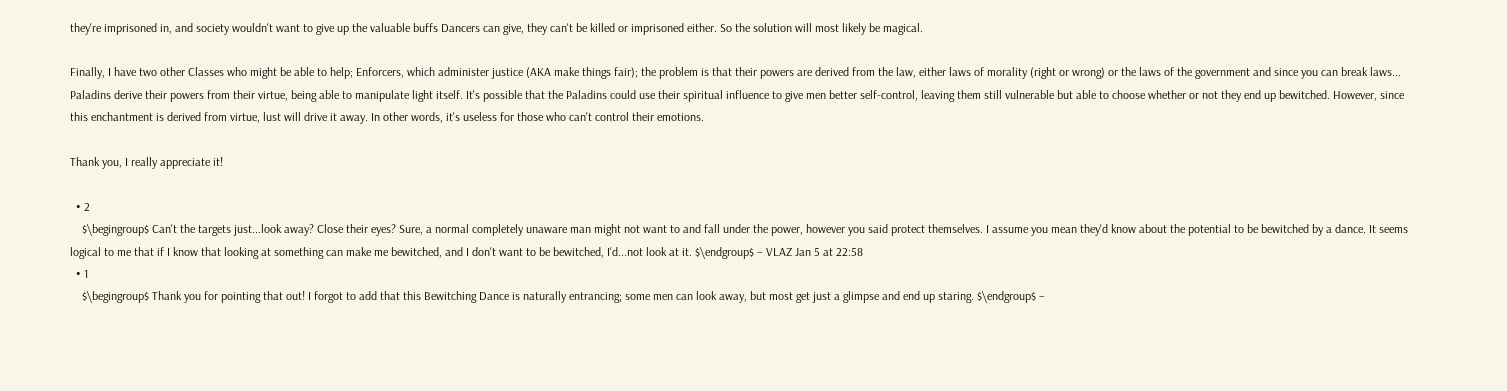they're imprisoned in, and society wouldn't want to give up the valuable buffs Dancers can give, they can't be killed or imprisoned either. So the solution will most likely be magical.

Finally, I have two other Classes who might be able to help; Enforcers, which administer justice (AKA make things fair); the problem is that their powers are derived from the law, either laws of morality (right or wrong) or the laws of the government and since you can break laws... Paladins derive their powers from their virtue, being able to manipulate light itself. It's possible that the Paladins could use their spiritual influence to give men better self-control, leaving them still vulnerable but able to choose whether or not they end up bewitched. However, since this enchantment is derived from virtue, lust will drive it away. In other words, it's useless for those who can't control their emotions.

Thank you, I really appreciate it!

  • 2
    $\begingroup$ Can't the targets just...look away? Close their eyes? Sure, a normal completely unaware man might not want to and fall under the power, however you said protect themselves. I assume you mean they'd know about the potential to be bewitched by a dance. It seems logical to me that if I know that looking at something can make me bewitched, and I don't want to be bewitched, I'd...not look at it. $\endgroup$ – VLAZ Jan 5 at 22:58
  • 1
    $\begingroup$ Thank you for pointing that out! I forgot to add that this Bewitching Dance is naturally entrancing; some men can look away, but most get just a glimpse and end up staring. $\endgroup$ –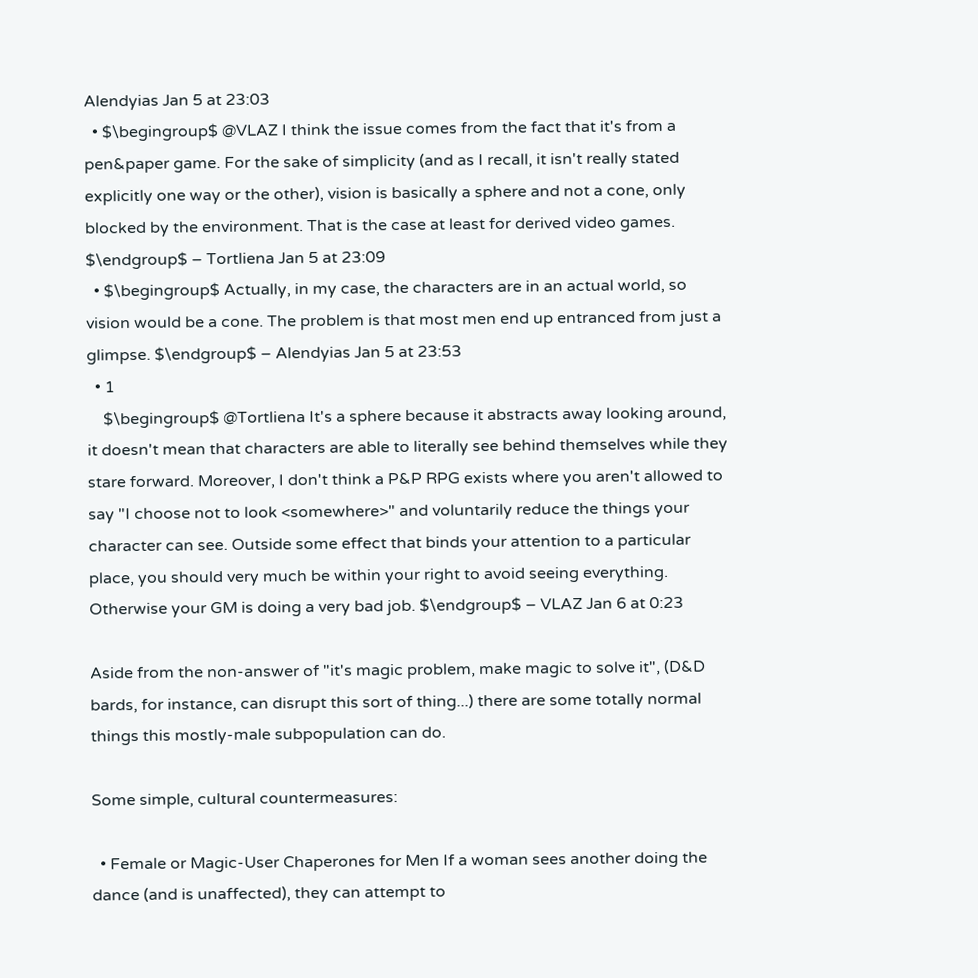Alendyias Jan 5 at 23:03
  • $\begingroup$ @VLAZ I think the issue comes from the fact that it's from a pen&paper game. For the sake of simplicity (and as I recall, it isn't really stated explicitly one way or the other), vision is basically a sphere and not a cone, only blocked by the environment. That is the case at least for derived video games. $\endgroup$ – Tortliena Jan 5 at 23:09
  • $\begingroup$ Actually, in my case, the characters are in an actual world, so vision would be a cone. The problem is that most men end up entranced from just a glimpse. $\endgroup$ – Alendyias Jan 5 at 23:53
  • 1
    $\begingroup$ @Tortliena It's a sphere because it abstracts away looking around, it doesn't mean that characters are able to literally see behind themselves while they stare forward. Moreover, I don't think a P&P RPG exists where you aren't allowed to say "I choose not to look <somewhere>" and voluntarily reduce the things your character can see. Outside some effect that binds your attention to a particular place, you should very much be within your right to avoid seeing everything. Otherwise your GM is doing a very bad job. $\endgroup$ – VLAZ Jan 6 at 0:23

Aside from the non-answer of "it's magic problem, make magic to solve it", (D&D bards, for instance, can disrupt this sort of thing...) there are some totally normal things this mostly-male subpopulation can do.

Some simple, cultural countermeasures:

  • Female or Magic-User Chaperones for Men If a woman sees another doing the dance (and is unaffected), they can attempt to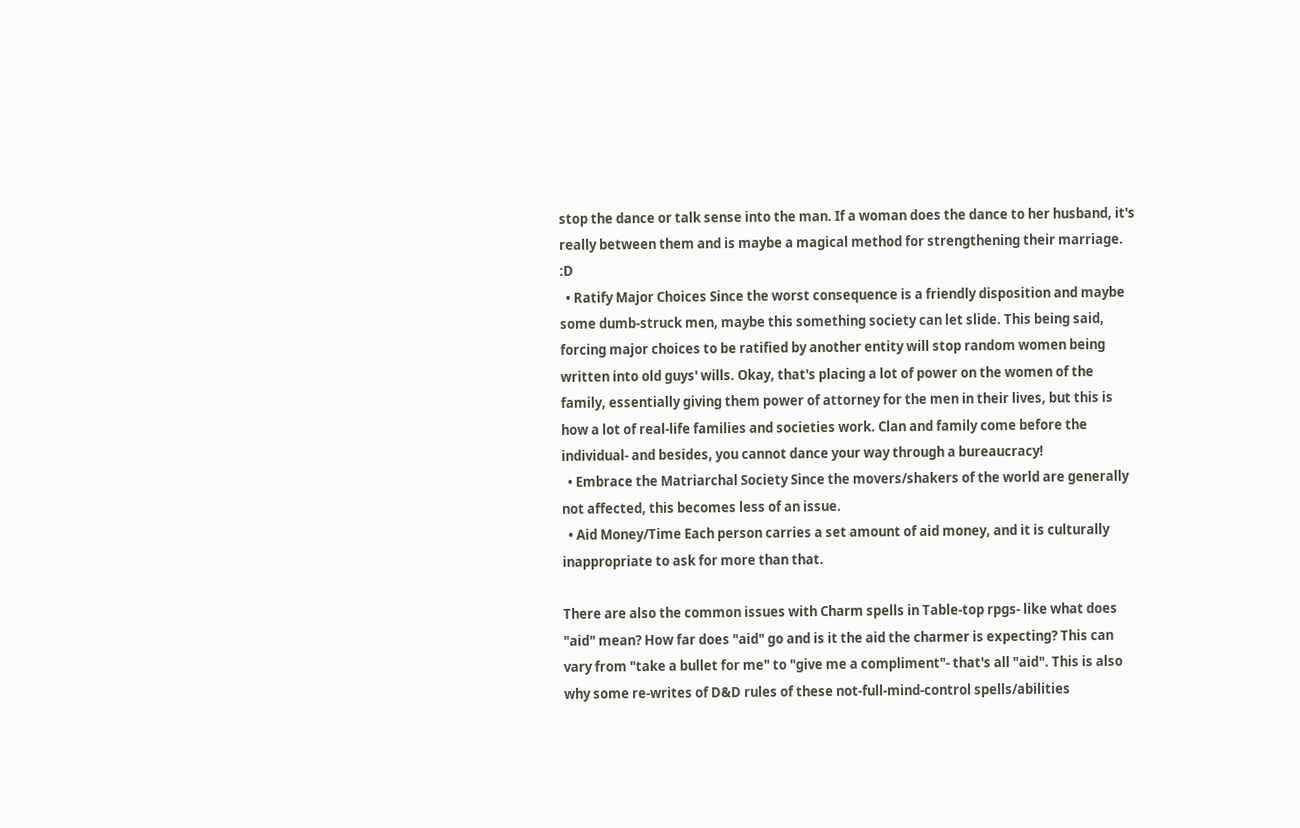stop the dance or talk sense into the man. If a woman does the dance to her husband, it's really between them and is maybe a magical method for strengthening their marriage. :D
  • Ratify Major Choices Since the worst consequence is a friendly disposition and maybe some dumb-struck men, maybe this something society can let slide. This being said, forcing major choices to be ratified by another entity will stop random women being written into old guys' wills. Okay, that's placing a lot of power on the women of the family, essentially giving them power of attorney for the men in their lives, but this is how a lot of real-life families and societies work. Clan and family come before the individual- and besides, you cannot dance your way through a bureaucracy!
  • Embrace the Matriarchal Society Since the movers/shakers of the world are generally not affected, this becomes less of an issue.
  • Aid Money/Time Each person carries a set amount of aid money, and it is culturally inappropriate to ask for more than that.

There are also the common issues with Charm spells in Table-top rpgs- like what does "aid" mean? How far does "aid" go and is it the aid the charmer is expecting? This can vary from "take a bullet for me" to "give me a compliment"- that's all "aid". This is also why some re-writes of D&D rules of these not-full-mind-control spells/abilities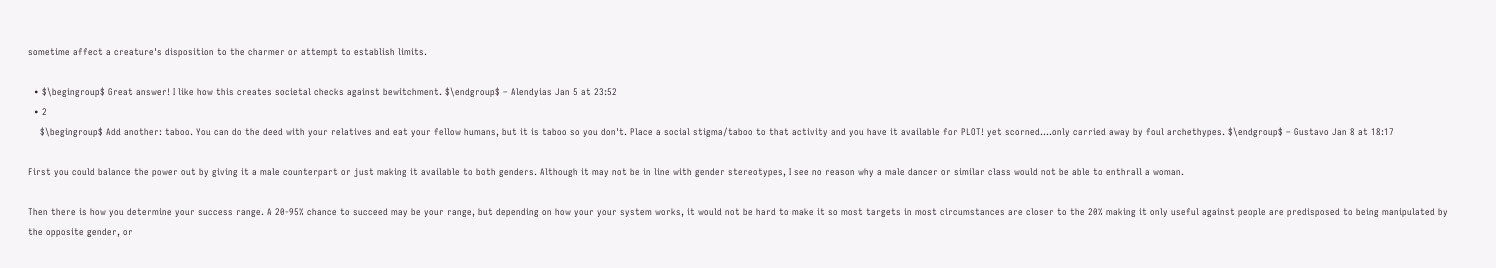sometime affect a creature's disposition to the charmer or attempt to establish limits.

  • $\begingroup$ Great answer! I like how this creates societal checks against bewitchment. $\endgroup$ – Alendyias Jan 5 at 23:52
  • 2
    $\begingroup$ Add another: taboo. You can do the deed with your relatives and eat your fellow humans, but it is taboo so you don't. Place a social stigma/taboo to that activity and you have it available for PLOT! yet scorned....only carried away by foul archethypes. $\endgroup$ – Gustavo Jan 8 at 18:17

First you could balance the power out by giving it a male counterpart or just making it available to both genders. Although it may not be in line with gender stereotypes, I see no reason why a male dancer or similar class would not be able to enthrall a woman.

Then there is how you determine your success range. A 20-95% chance to succeed may be your range, but depending on how your your system works, it would not be hard to make it so most targets in most circumstances are closer to the 20% making it only useful against people are predisposed to being manipulated by the opposite gender, or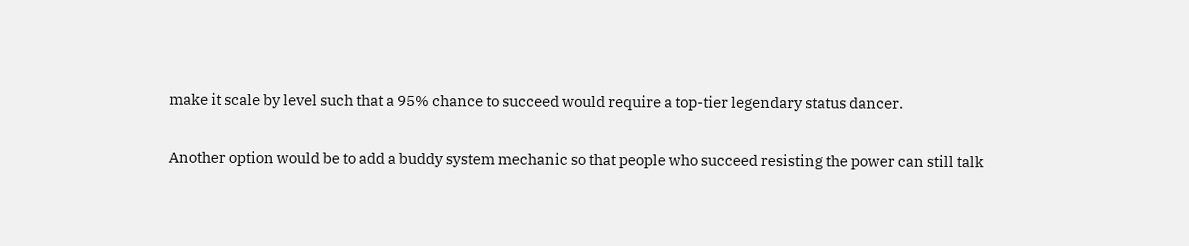make it scale by level such that a 95% chance to succeed would require a top-tier legendary status dancer.

Another option would be to add a buddy system mechanic so that people who succeed resisting the power can still talk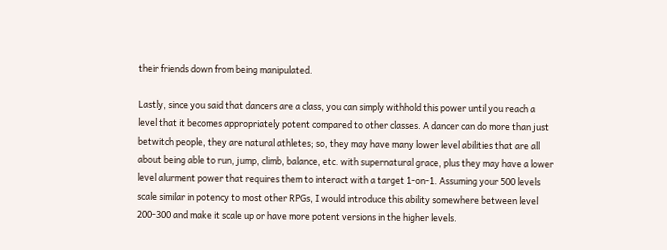their friends down from being manipulated.

Lastly, since you said that dancers are a class, you can simply withhold this power until you reach a level that it becomes appropriately potent compared to other classes. A dancer can do more than just betwitch people, they are natural athletes; so, they may have many lower level abilities that are all about being able to run, jump, climb, balance, etc. with supernatural grace, plus they may have a lower level alurment power that requires them to interact with a target 1-on-1. Assuming your 500 levels scale similar in potency to most other RPGs, I would introduce this ability somewhere between level 200-300 and make it scale up or have more potent versions in the higher levels.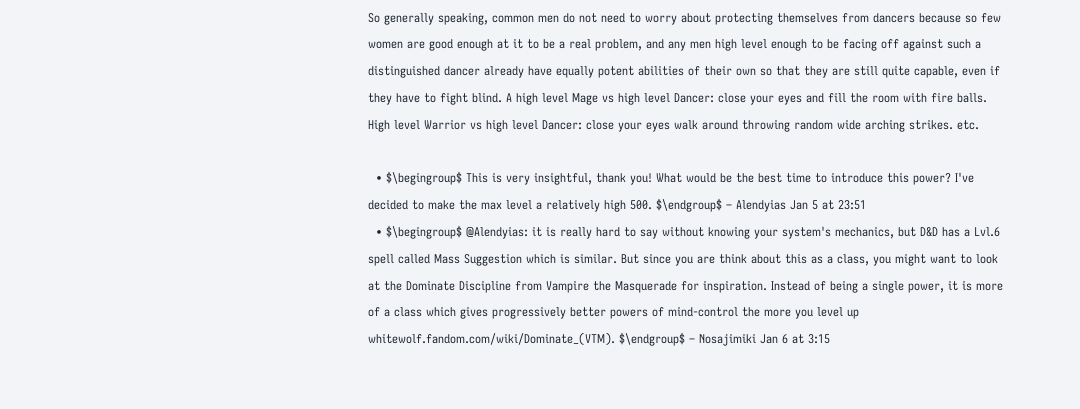So generally speaking, common men do not need to worry about protecting themselves from dancers because so few women are good enough at it to be a real problem, and any men high level enough to be facing off against such a distinguished dancer already have equally potent abilities of their own so that they are still quite capable, even if they have to fight blind. A high level Mage vs high level Dancer: close your eyes and fill the room with fire balls. High level Warrior vs high level Dancer: close your eyes walk around throwing random wide arching strikes. etc.

  • $\begingroup$ This is very insightful, thank you! What would be the best time to introduce this power? I've decided to make the max level a relatively high 500. $\endgroup$ – Alendyias Jan 5 at 23:51
  • $\begingroup$ @Alendyias: it is really hard to say without knowing your system's mechanics, but D&D has a Lvl.6 spell called Mass Suggestion which is similar. But since you are think about this as a class, you might want to look at the Dominate Discipline from Vampire the Masquerade for inspiration. Instead of being a single power, it is more of a class which gives progressively better powers of mind-control the more you level up whitewolf.fandom.com/wiki/Dominate_(VTM). $\endgroup$ – Nosajimiki Jan 6 at 3:15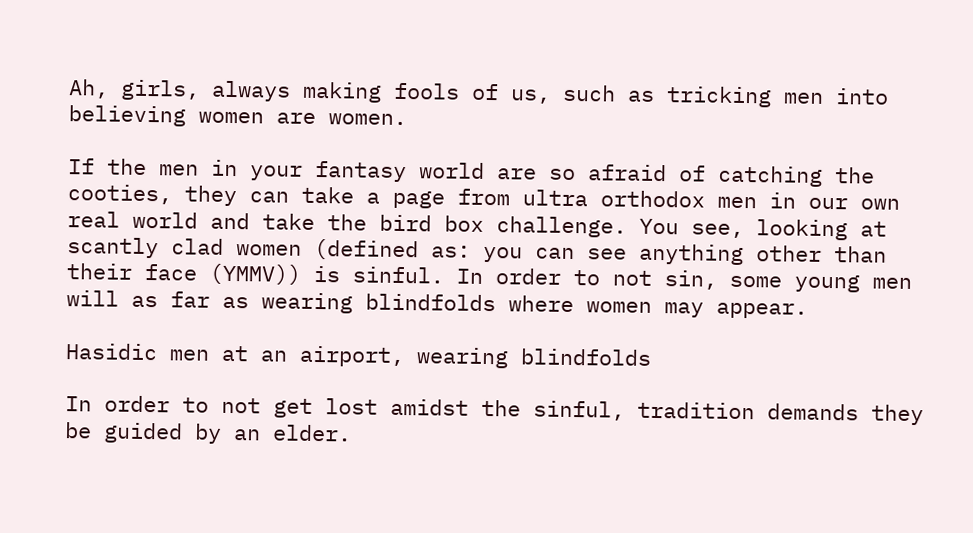Ah, girls, always making fools of us, such as tricking men into believing women are women.

If the men in your fantasy world are so afraid of catching the cooties, they can take a page from ultra orthodox men in our own real world and take the bird box challenge. You see, looking at scantly clad women (defined as: you can see anything other than their face (YMMV)) is sinful. In order to not sin, some young men will as far as wearing blindfolds where women may appear.

Hasidic men at an airport, wearing blindfolds

In order to not get lost amidst the sinful, tradition demands they be guided by an elder.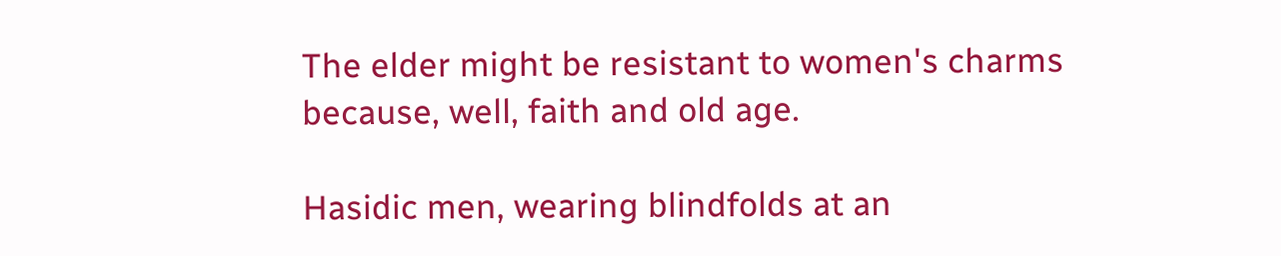The elder might be resistant to women's charms because, well, faith and old age.

Hasidic men, wearing blindfolds at an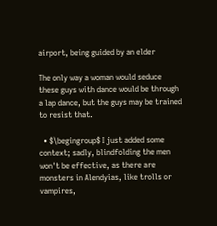airport, being guided by an elder

The only way a woman would seduce these guys with dance would be through a lap dance, but the guys may be trained to resist that.

  • $\begingroup$ I just added some context; sadly, blindfolding the men won't be effective, as there are monsters in Alendyias, like trolls or vampires,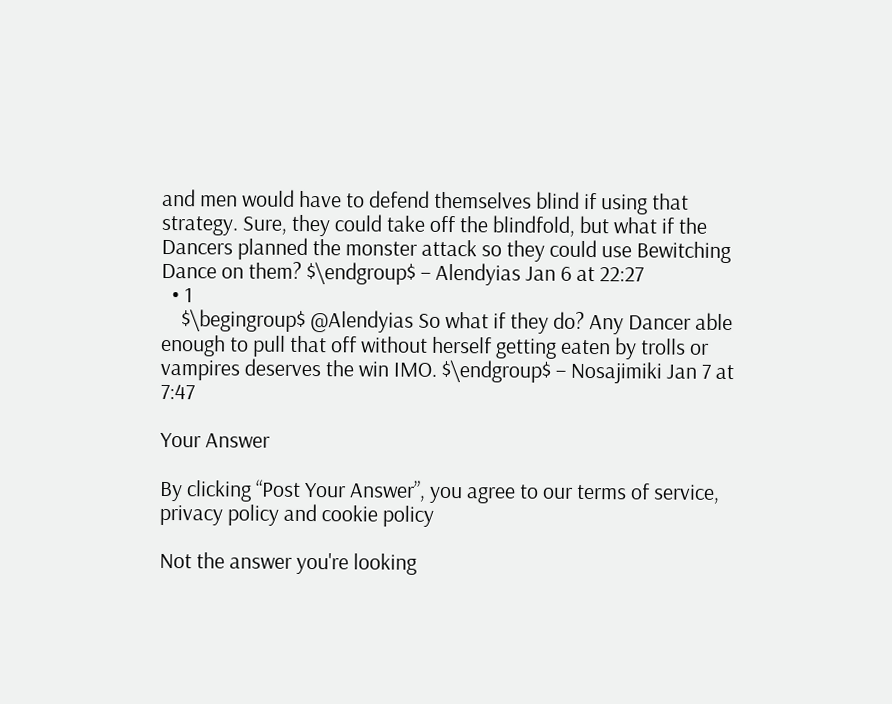and men would have to defend themselves blind if using that strategy. Sure, they could take off the blindfold, but what if the Dancers planned the monster attack so they could use Bewitching Dance on them? $\endgroup$ – Alendyias Jan 6 at 22:27
  • 1
    $\begingroup$ @Alendyias So what if they do? Any Dancer able enough to pull that off without herself getting eaten by trolls or vampires deserves the win IMO. $\endgroup$ – Nosajimiki Jan 7 at 7:47

Your Answer

By clicking “Post Your Answer”, you agree to our terms of service, privacy policy and cookie policy

Not the answer you're looking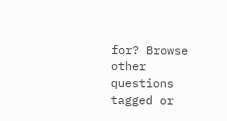for? Browse other questions tagged or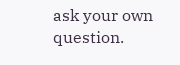ask your own question.